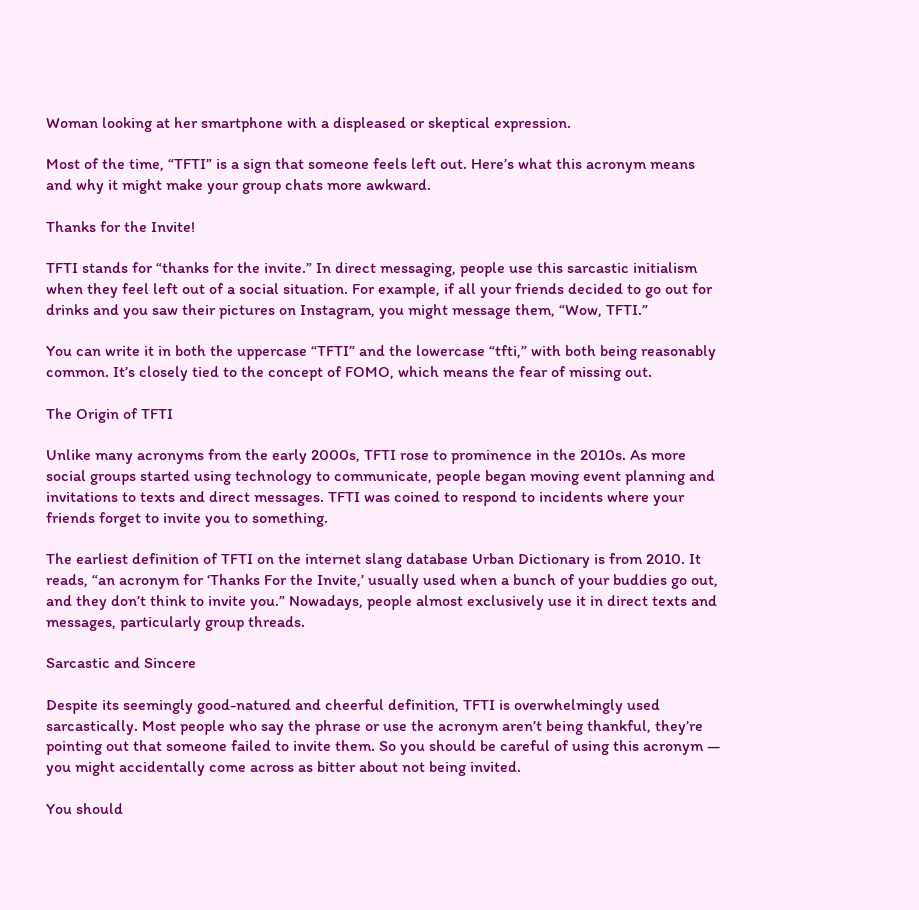Woman looking at her smartphone with a displeased or skeptical expression.

Most of the time, “TFTI” is a sign that someone feels left out. Here’s what this acronym means and why it might make your group chats more awkward.

Thanks for the Invite!

TFTI stands for “thanks for the invite.” In direct messaging, people use this sarcastic initialism when they feel left out of a social situation. For example, if all your friends decided to go out for drinks and you saw their pictures on Instagram, you might message them, “Wow, TFTI.”

You can write it in both the uppercase “TFTI” and the lowercase “tfti,” with both being reasonably common. It’s closely tied to the concept of FOMO, which means the fear of missing out.

The Origin of TFTI

Unlike many acronyms from the early 2000s, TFTI rose to prominence in the 2010s. As more social groups started using technology to communicate, people began moving event planning and invitations to texts and direct messages. TFTI was coined to respond to incidents where your friends forget to invite you to something.

The earliest definition of TFTI on the internet slang database Urban Dictionary is from 2010. It reads, “an acronym for ‘Thanks For the Invite,’ usually used when a bunch of your buddies go out, and they don’t think to invite you.” Nowadays, people almost exclusively use it in direct texts and messages, particularly group threads.

Sarcastic and Sincere

Despite its seemingly good-natured and cheerful definition, TFTI is overwhelmingly used sarcastically. Most people who say the phrase or use the acronym aren’t being thankful, they’re pointing out that someone failed to invite them. So you should be careful of using this acronym — you might accidentally come across as bitter about not being invited.

You should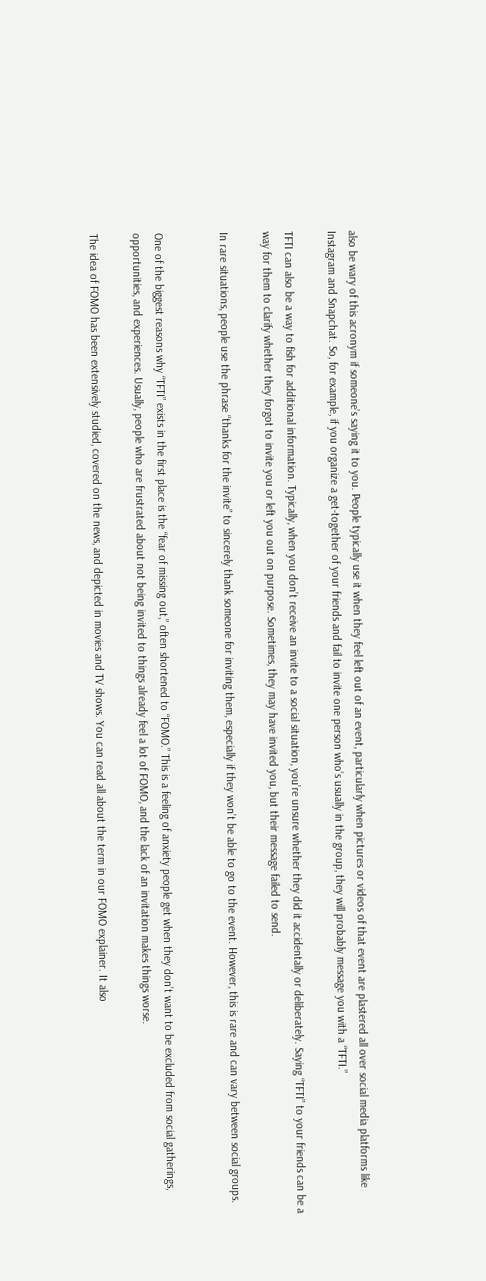also be wary of this acronym if someone’s saying it to you. People typically use it when they feel left out of an event, particularly when pictures or videos of that event are plastered all over social media platforms like Instagram and Snapchat. So, for example, if you organize a get-together of your friends and fail to invite one person who’s usually in the group, they will probably message you with a “TFTI.”

TFTI can also be a way to fish for additional information. Typically, when you don’t receive an invite to a social situation, you’re unsure whether they did it accidentally or deliberately. Saying “TFTI” to your friends can be a way for them to clarify whether they forgot to invite you or left you out on purpose. Sometimes, they may have invited you, but their message failed to send.

In rare situations, people use the phrase “thanks for the invite” to sincerely thank someone for inviting them, especially if they won’t be able to go to the event. However, this is rare and can vary between social groups.


One of the biggest reasons why “TFTI” exists in the first place is the “fear of missing out,” often shortened to “FOMO.” This is a feeling of anxiety people get when they don’t want to be excluded from social gatherings, opportunities, and experiences. Usually, people who are frustrated about not being invited to things already feel a lot of FOMO, and the lack of an invitation makes things worse.

The idea of FOMO has been extensively studied, covered on the news, and depicted in movies and TV shows. You can read all about the term in our FOMO explainer. It also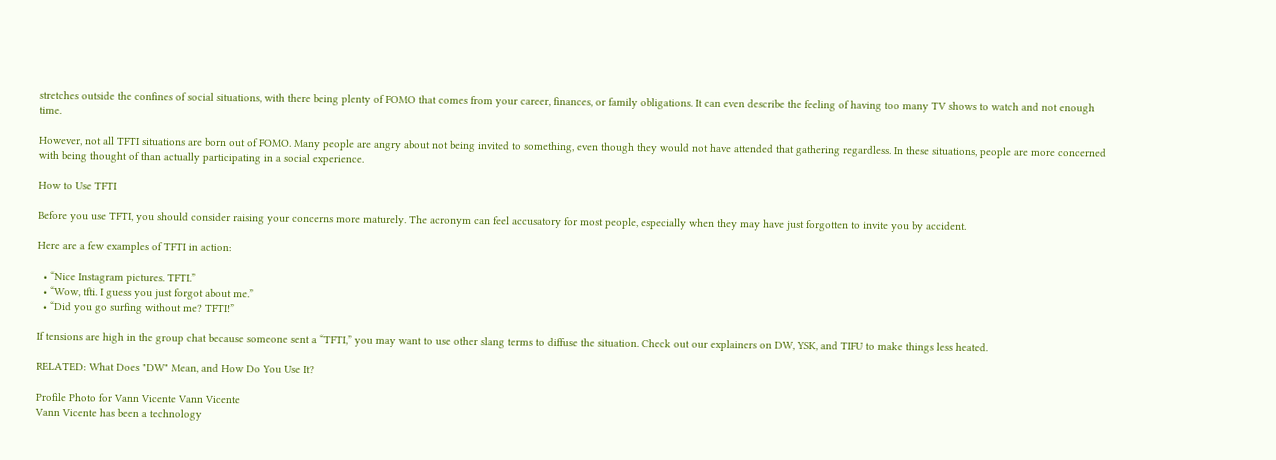stretches outside the confines of social situations, with there being plenty of FOMO that comes from your career, finances, or family obligations. It can even describe the feeling of having too many TV shows to watch and not enough time.

However, not all TFTI situations are born out of FOMO. Many people are angry about not being invited to something, even though they would not have attended that gathering regardless. In these situations, people are more concerned with being thought of than actually participating in a social experience.

How to Use TFTI

Before you use TFTI, you should consider raising your concerns more maturely. The acronym can feel accusatory for most people, especially when they may have just forgotten to invite you by accident.

Here are a few examples of TFTI in action:

  • “Nice Instagram pictures. TFTI.”
  • “Wow, tfti. I guess you just forgot about me.”
  • “Did you go surfing without me? TFTI!”

If tensions are high in the group chat because someone sent a “TFTI,” you may want to use other slang terms to diffuse the situation. Check out our explainers on DW, YSK, and TIFU to make things less heated.

RELATED: What Does "DW" Mean, and How Do You Use It?

Profile Photo for Vann Vicente Vann Vicente
Vann Vicente has been a technology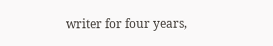writer for four years,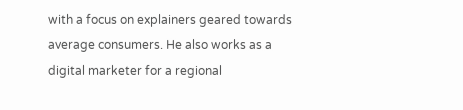with a focus on explainers geared towards average consumers. He also works as a digital marketer for a regional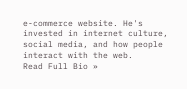e-commerce website. He's invested in internet culture, social media, and how people interact with the web.
Read Full Bio »